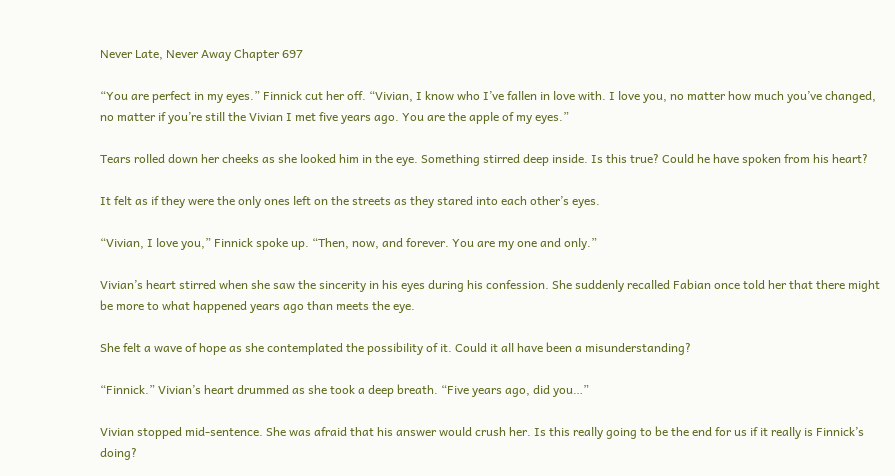Never Late, Never Away Chapter 697

“You are perfect in my eyes.” Finnick cut her off. “Vivian, I know who I’ve fallen in love with. I love you, no matter how much you’ve changed, no matter if you’re still the Vivian I met five years ago. You are the apple of my eyes.”

Tears rolled down her cheeks as she looked him in the eye. Something stirred deep inside. Is this true? Could he have spoken from his heart?

It felt as if they were the only ones left on the streets as they stared into each other’s eyes.

“Vivian, I love you,” Finnick spoke up. “Then, now, and forever. You are my one and only.”

Vivian’s heart stirred when she saw the sincerity in his eyes during his confession. She suddenly recalled Fabian once told her that there might be more to what happened years ago than meets the eye.

She felt a wave of hope as she contemplated the possibility of it. Could it all have been a misunderstanding?

“Finnick.” Vivian’s heart drummed as she took a deep breath. “Five years ago, did you…”

Vivian stopped mid-sentence. She was afraid that his answer would crush her. Is this really going to be the end for us if it really is Finnick’s doing?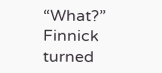“What?” Finnick turned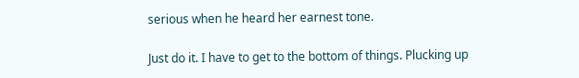serious when he heard her earnest tone.

Just do it. I have to get to the bottom of things. Plucking up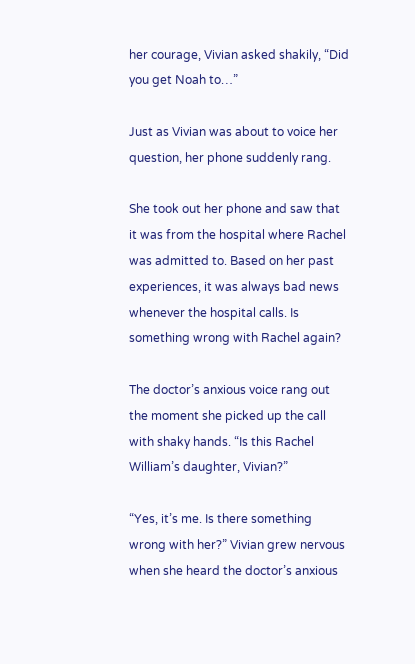her courage, Vivian asked shakily, “Did you get Noah to…”

Just as Vivian was about to voice her question, her phone suddenly rang.

She took out her phone and saw that it was from the hospital where Rachel was admitted to. Based on her past experiences, it was always bad news whenever the hospital calls. Is something wrong with Rachel again?

The doctor’s anxious voice rang out the moment she picked up the call with shaky hands. “Is this Rachel William’s daughter, Vivian?”

“Yes, it’s me. Is there something wrong with her?” Vivian grew nervous when she heard the doctor’s anxious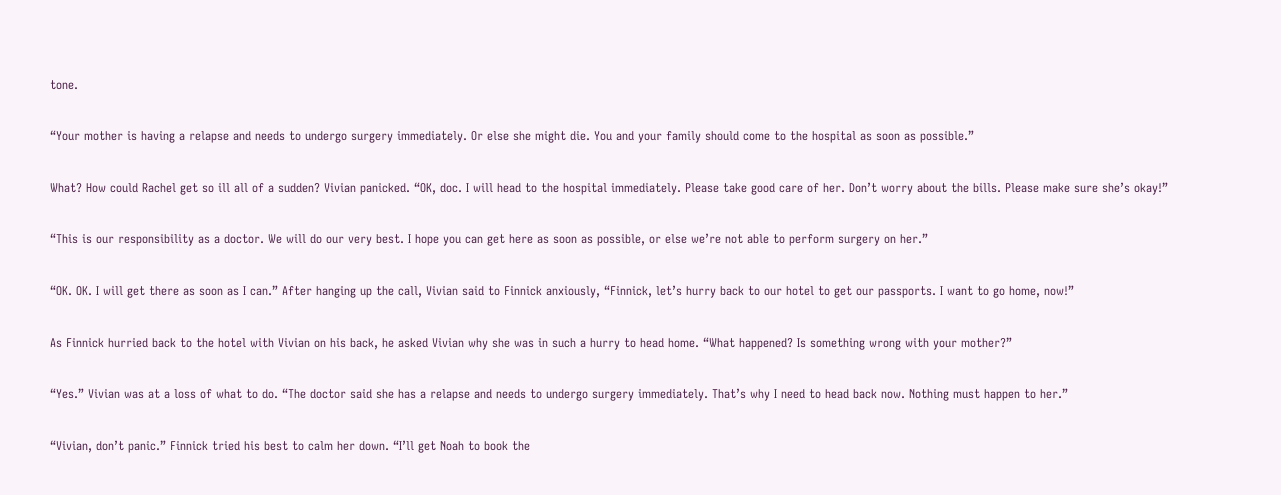tone.

“Your mother is having a relapse and needs to undergo surgery immediately. Or else she might die. You and your family should come to the hospital as soon as possible.”

What? How could Rachel get so ill all of a sudden? Vivian panicked. “OK, doc. I will head to the hospital immediately. Please take good care of her. Don’t worry about the bills. Please make sure she’s okay!”

“This is our responsibility as a doctor. We will do our very best. I hope you can get here as soon as possible, or else we’re not able to perform surgery on her.”

“OK. OK. I will get there as soon as I can.” After hanging up the call, Vivian said to Finnick anxiously, “Finnick, let’s hurry back to our hotel to get our passports. I want to go home, now!”

As Finnick hurried back to the hotel with Vivian on his back, he asked Vivian why she was in such a hurry to head home. “What happened? Is something wrong with your mother?”

“Yes.” Vivian was at a loss of what to do. “The doctor said she has a relapse and needs to undergo surgery immediately. That’s why I need to head back now. Nothing must happen to her.”

“Vivian, don’t panic.” Finnick tried his best to calm her down. “I’ll get Noah to book the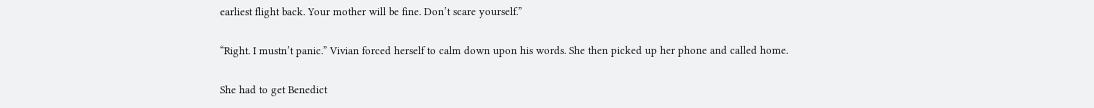earliest flight back. Your mother will be fine. Don’t scare yourself.”

“Right. I mustn’t panic.” Vivian forced herself to calm down upon his words. She then picked up her phone and called home.

She had to get Benedict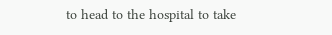to head to the hospital to take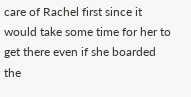care of Rachel first since it would take some time for her to get there even if she boarded the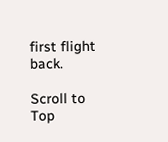first flight back.

Scroll to Top